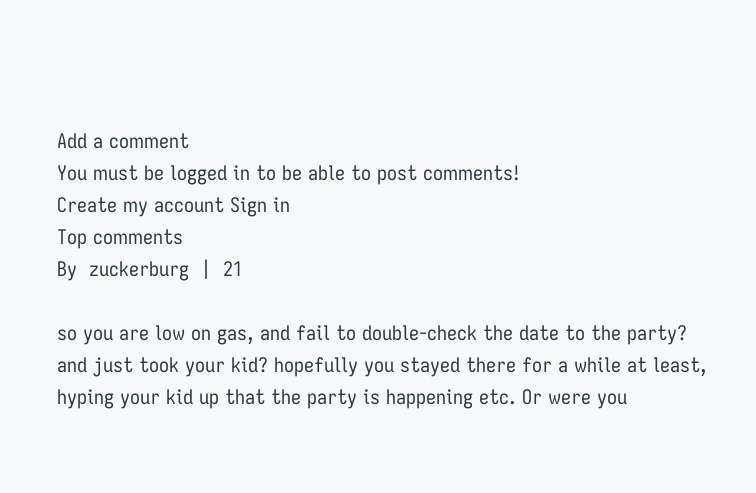Add a comment
You must be logged in to be able to post comments!
Create my account Sign in
Top comments
By  zuckerburg  |  21

so you are low on gas, and fail to double-check the date to the party? and just took your kid? hopefully you stayed there for a while at least, hyping your kid up that the party is happening etc. Or were you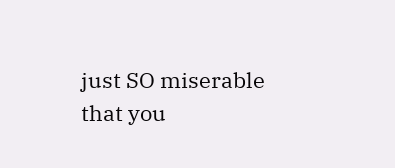just SO miserable that you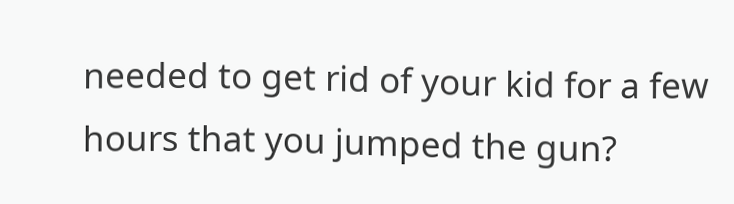needed to get rid of your kid for a few hours that you jumped the gun?